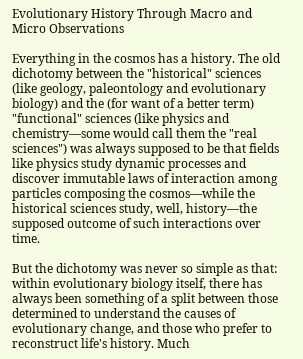Evolutionary History Through Macro and Micro Observations

Everything in the cosmos has a history. The old dichotomy between the "historical" sciences (like geology, paleontology and evolutionary biology) and the (for want of a better term) "functional" sciences (like physics and chemistry—some would call them the "real sciences") was always supposed to be that fields like physics study dynamic processes and discover immutable laws of interaction among particles composing the cosmos—while the historical sciences study, well, history—the supposed outcome of such interactions over time.

But the dichotomy was never so simple as that: within evolutionary biology itself, there has always been something of a split between those determined to understand the causes of evolutionary change, and those who prefer to reconstruct life's history. Much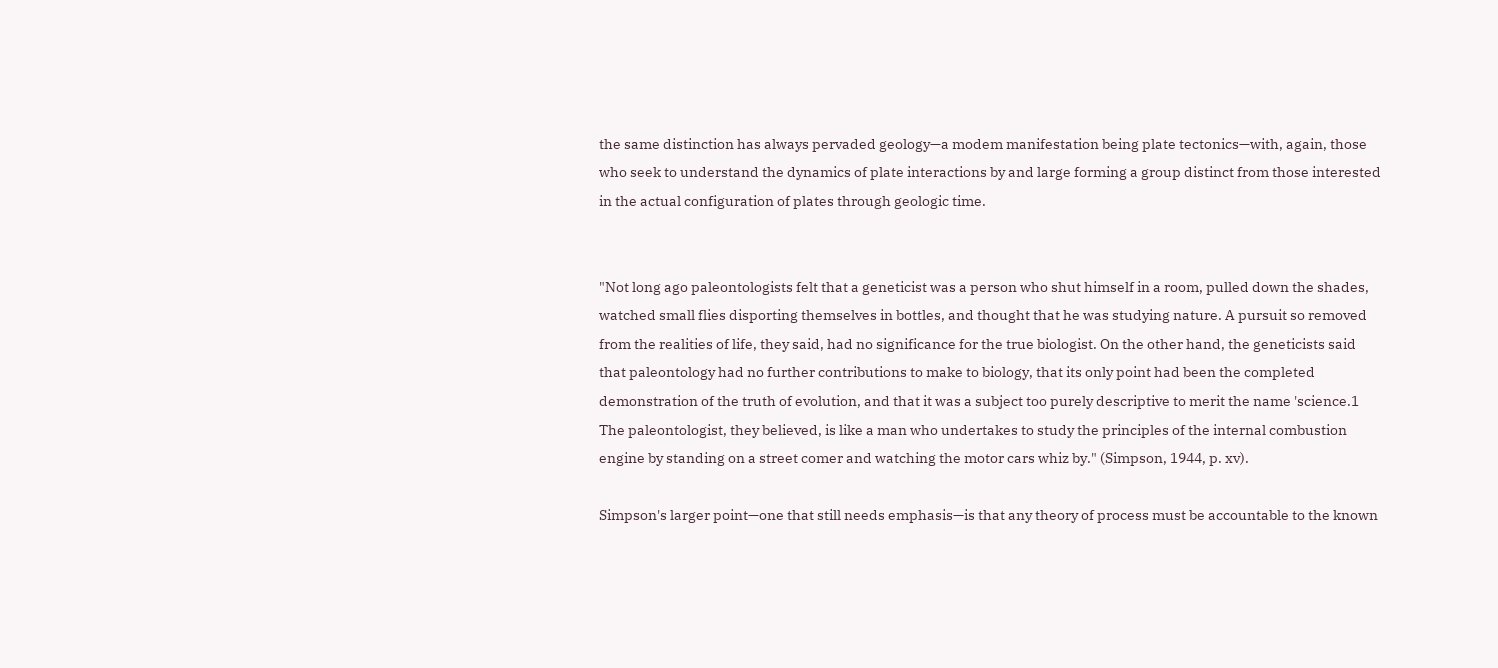the same distinction has always pervaded geology—a modem manifestation being plate tectonics—with, again, those who seek to understand the dynamics of plate interactions by and large forming a group distinct from those interested in the actual configuration of plates through geologic time.


"Not long ago paleontologists felt that a geneticist was a person who shut himself in a room, pulled down the shades, watched small flies disporting themselves in bottles, and thought that he was studying nature. A pursuit so removed from the realities of life, they said, had no significance for the true biologist. On the other hand, the geneticists said that paleontology had no further contributions to make to biology, that its only point had been the completed demonstration of the truth of evolution, and that it was a subject too purely descriptive to merit the name 'science.1 The paleontologist, they believed, is like a man who undertakes to study the principles of the internal combustion engine by standing on a street comer and watching the motor cars whiz by." (Simpson, 1944, p. xv).

Simpson's larger point—one that still needs emphasis—is that any theory of process must be accountable to the known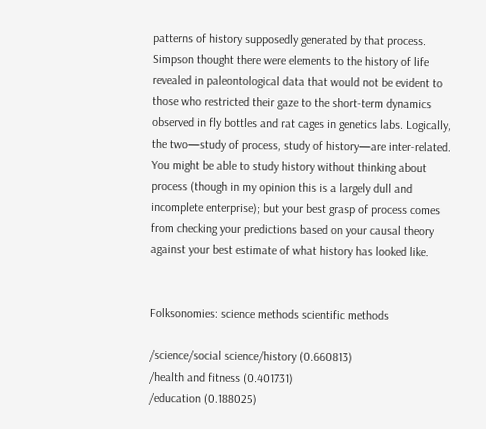patterns of history supposedly generated by that process. Simpson thought there were elements to the history of life revealed in paleontological data that would not be evident to those who restricted their gaze to the short-term dynamics observed in fly bottles and rat cages in genetics labs. Logically, the two—study of process, study of history—are inter-related. You might be able to study history without thinking about process (though in my opinion this is a largely dull and incomplete enterprise); but your best grasp of process comes from checking your predictions based on your causal theory against your best estimate of what history has looked like.


Folksonomies: science methods scientific methods

/science/social science/history (0.660813)
/health and fitness (0.401731)
/education (0.188025)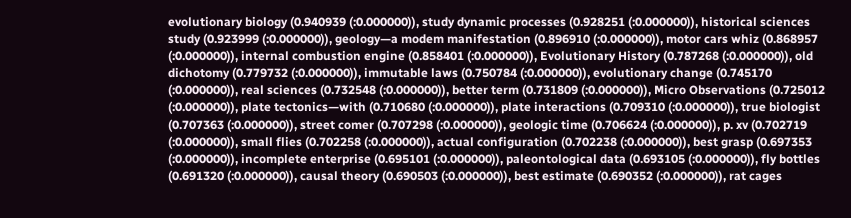evolutionary biology (0.940939 (:0.000000)), study dynamic processes (0.928251 (:0.000000)), historical sciences study (0.923999 (:0.000000)), geology—a modem manifestation (0.896910 (:0.000000)), motor cars whiz (0.868957 (:0.000000)), internal combustion engine (0.858401 (:0.000000)), Evolutionary History (0.787268 (:0.000000)), old dichotomy (0.779732 (:0.000000)), immutable laws (0.750784 (:0.000000)), evolutionary change (0.745170 (:0.000000)), real sciences (0.732548 (:0.000000)), better term (0.731809 (:0.000000)), Micro Observations (0.725012 (:0.000000)), plate tectonics—with (0.710680 (:0.000000)), plate interactions (0.709310 (:0.000000)), true biologist (0.707363 (:0.000000)), street comer (0.707298 (:0.000000)), geologic time (0.706624 (:0.000000)), p. xv (0.702719 (:0.000000)), small flies (0.702258 (:0.000000)), actual configuration (0.702238 (:0.000000)), best grasp (0.697353 (:0.000000)), incomplete enterprise (0.695101 (:0.000000)), paleontological data (0.693105 (:0.000000)), fly bottles (0.691320 (:0.000000)), causal theory (0.690503 (:0.000000)), best estimate (0.690352 (:0.000000)), rat cages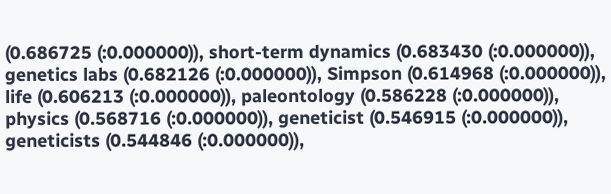(0.686725 (:0.000000)), short-term dynamics (0.683430 (:0.000000)), genetics labs (0.682126 (:0.000000)), Simpson (0.614968 (:0.000000)), life (0.606213 (:0.000000)), paleontology (0.586228 (:0.000000)), physics (0.568716 (:0.000000)), geneticist (0.546915 (:0.000000)), geneticists (0.544846 (:0.000000)),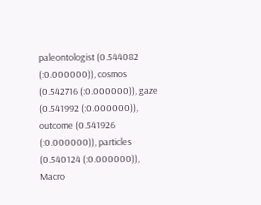paleontologist (0.544082 (:0.000000)), cosmos (0.542716 (:0.000000)), gaze (0.541992 (:0.000000)), outcome (0.541926 (:0.000000)), particles (0.540124 (:0.000000)), Macro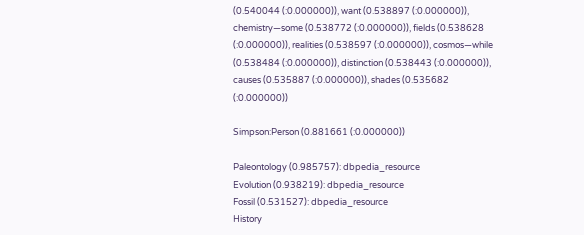(0.540044 (:0.000000)), want (0.538897 (:0.000000)), chemistry—some (0.538772 (:0.000000)), fields (0.538628 (:0.000000)), realities (0.538597 (:0.000000)), cosmos—while (0.538484 (:0.000000)), distinction (0.538443 (:0.000000)), causes (0.535887 (:0.000000)), shades (0.535682 (:0.000000))

Simpson:Person (0.881661 (:0.000000))

Paleontology (0.985757): dbpedia_resource
Evolution (0.938219): dbpedia_resource
Fossil (0.531527): dbpedia_resource
History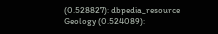(0.528827): dbpedia_resource
Geology (0.524089):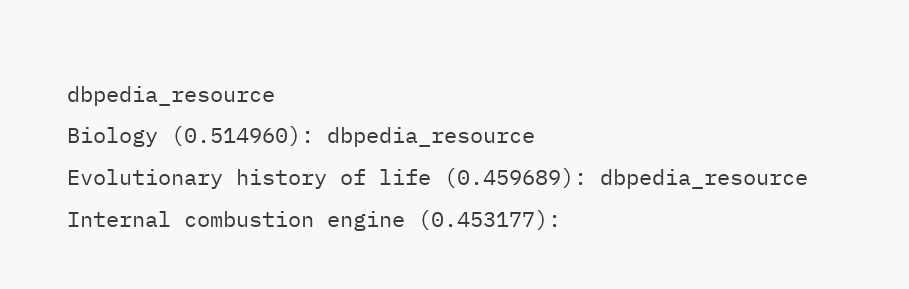dbpedia_resource
Biology (0.514960): dbpedia_resource
Evolutionary history of life (0.459689): dbpedia_resource
Internal combustion engine (0.453177):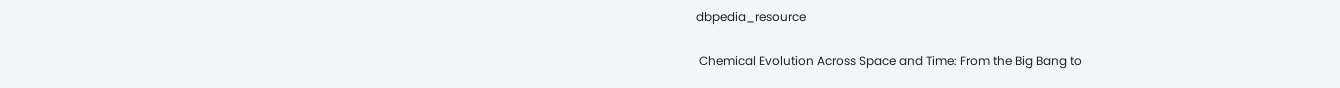dbpedia_resource

 Chemical Evolution Across Space and Time: From the Big Bang to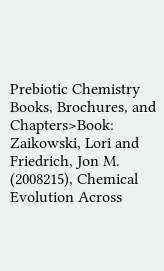Prebiotic Chemistry
Books, Brochures, and Chapters>Book:  Zaikowski, Lori and Friedrich, Jon M. (2008215), Chemical Evolution Across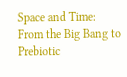Space and Time: From the Big Bang to Prebiotic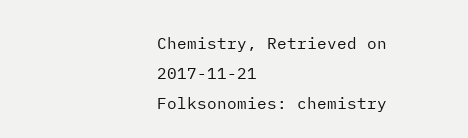Chemistry, Retrieved on 2017-11-21
Folksonomies: chemistry